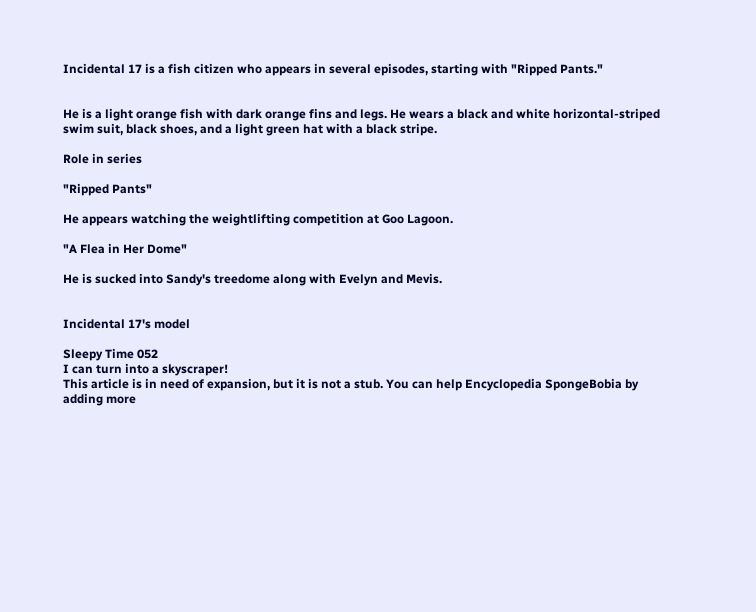Incidental 17 is a fish citizen who appears in several episodes, starting with "Ripped Pants."


He is a light orange fish with dark orange fins and legs. He wears a black and white horizontal-striped swim suit, black shoes, and a light green hat with a black stripe.

Role in series

"Ripped Pants"

He appears watching the weightlifting competition at Goo Lagoon.

"A Flea in Her Dome"

He is sucked into Sandy's treedome along with Evelyn and Mevis.


Incidental 17's model

Sleepy Time 052
I can turn into a skyscraper!
This article is in need of expansion, but it is not a stub. You can help Encyclopedia SpongeBobia by adding more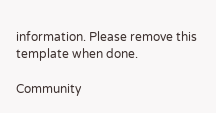information. Please remove this template when done.

Community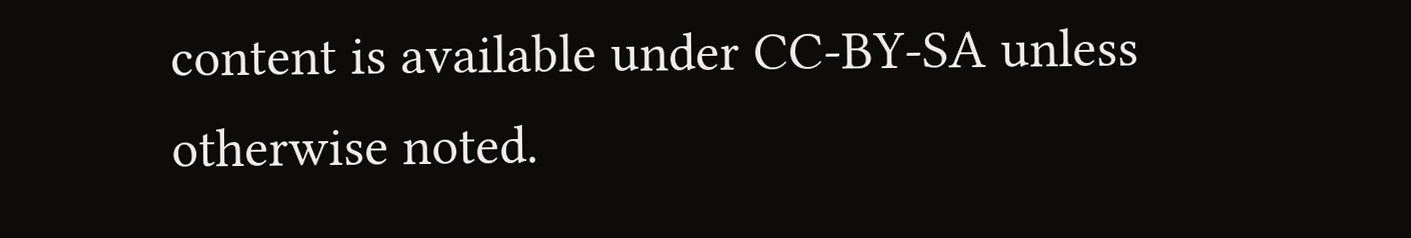content is available under CC-BY-SA unless otherwise noted.